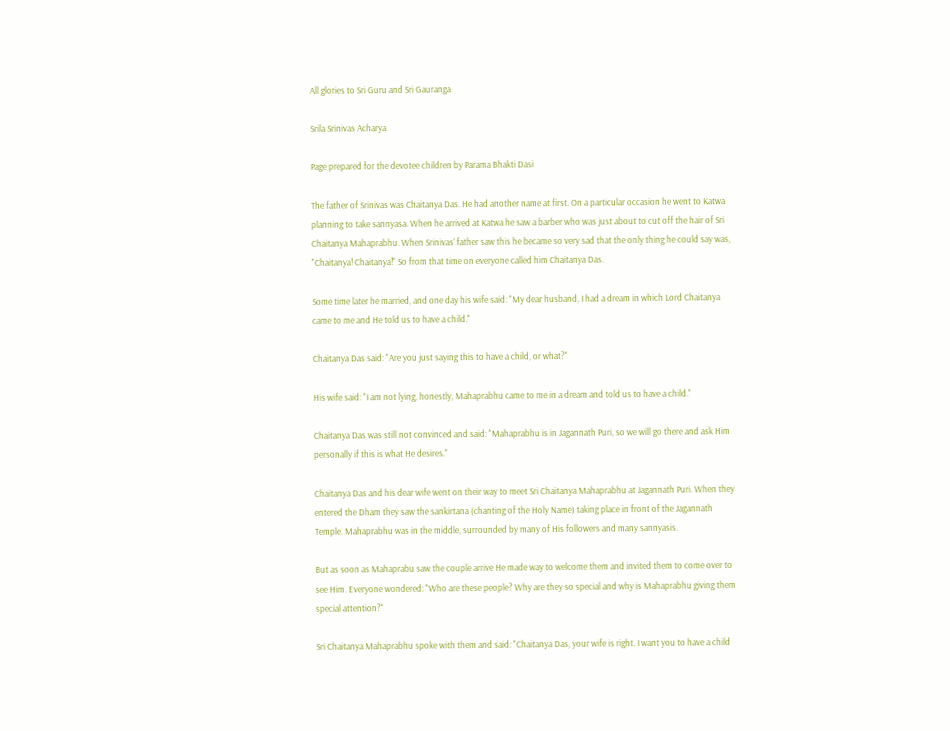All glories to Sri Guru and Sri Gauranga

Srila Srinivas Acharya

Page prepared for the devotee children by Parama Bhakti Dasi

The father of Srinivas was Chaitanya Das. He had another name at first. On a particular occasion he went to Katwa planning to take sannyasa. When he arrived at Katwa he saw a barber who was just about to cut off the hair of Sri Chaitanya Mahaprabhu. When Srinivas' father saw this he became so very sad that the only thing he could say was, "Chaitanya! Chaitanya!" So from that time on everyone called him Chaitanya Das.

Some time later he married, and one day his wife said: "My dear husband, I had a dream in which Lord Chaitanya came to me and He told us to have a child."

Chaitanya Das said: "Are you just saying this to have a child, or what?"

His wife said: "I am not lying, honestly, Mahaprabhu came to me in a dream and told us to have a child."

Chaitanya Das was still not convinced and said: "Mahaprabhu is in Jagannath Puri, so we will go there and ask Him personally if this is what He desires."

Chaitanya Das and his dear wife went on their way to meet Sri Chaitanya Mahaprabhu at Jagannath Puri. When they entered the Dham they saw the sankirtana (chanting of the Holy Name) taking place in front of the Jagannath Temple. Mahaprabhu was in the middle, surrounded by many of His followers and many sannyasis.

But as soon as Mahaprabu saw the couple arrive He made way to welcome them and invited them to come over to see Him. Everyone wondered: "Who are these people? Why are they so special and why is Mahaprabhu giving them special attention?"

Sri Chaitanya Mahaprabhu spoke with them and said: "Chaitanya Das, your wife is right. I want you to have a child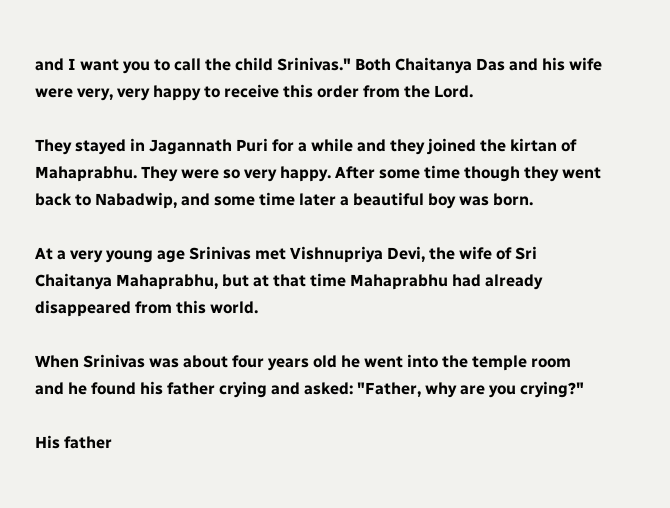and I want you to call the child Srinivas." Both Chaitanya Das and his wife were very, very happy to receive this order from the Lord.

They stayed in Jagannath Puri for a while and they joined the kirtan of Mahaprabhu. They were so very happy. After some time though they went back to Nabadwip, and some time later a beautiful boy was born.

At a very young age Srinivas met Vishnupriya Devi, the wife of Sri Chaitanya Mahaprabhu, but at that time Mahaprabhu had already disappeared from this world.

When Srinivas was about four years old he went into the temple room and he found his father crying and asked: "Father, why are you crying?"

His father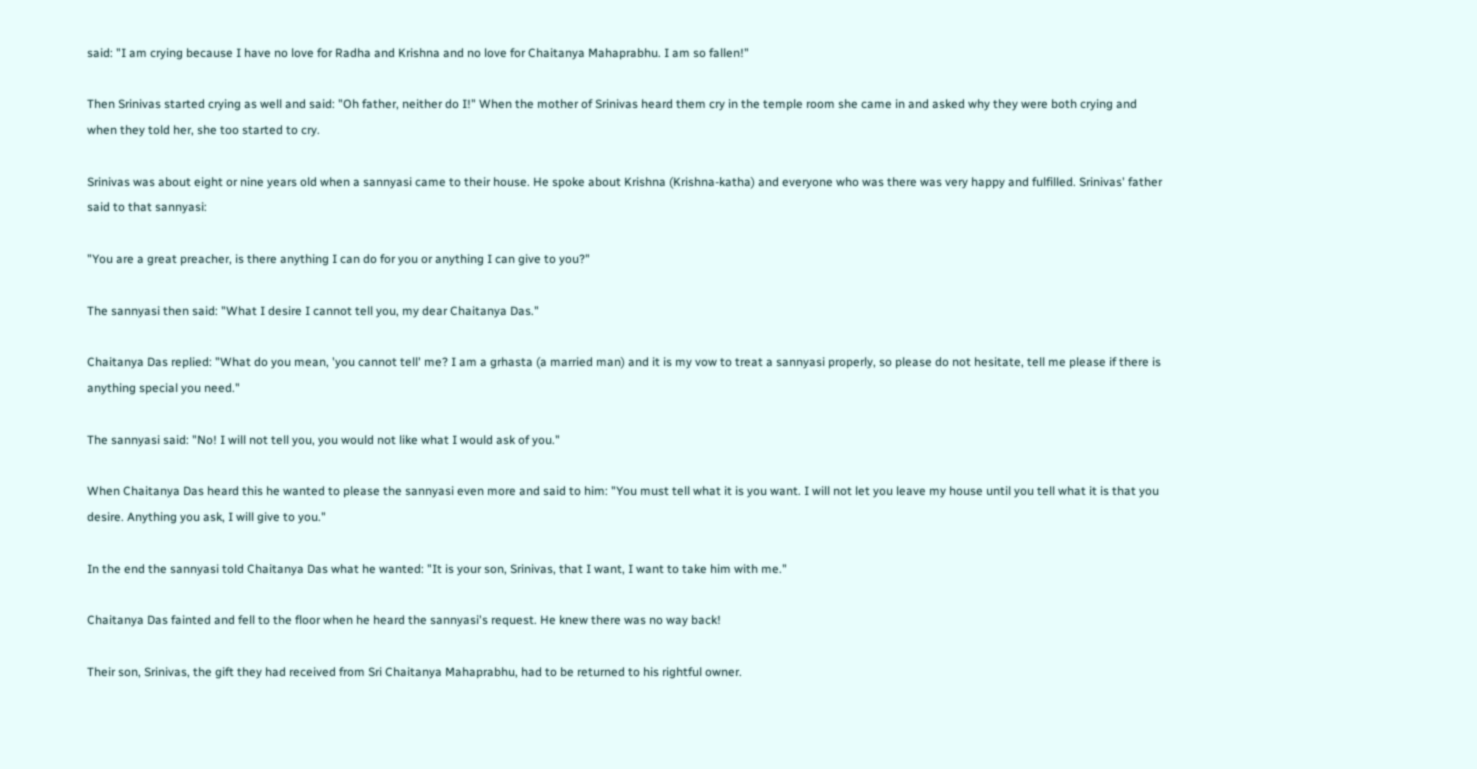said: "I am crying because I have no love for Radha and Krishna and no love for Chaitanya Mahaprabhu. I am so fallen!"

Then Srinivas started crying as well and said: "Oh father, neither do I!" When the mother of Srinivas heard them cry in the temple room she came in and asked why they were both crying and when they told her, she too started to cry.

Srinivas was about eight or nine years old when a sannyasi came to their house. He spoke about Krishna (Krishna-katha) and everyone who was there was very happy and fulfilled. Srinivas' father said to that sannyasi:

"You are a great preacher, is there anything I can do for you or anything I can give to you?"

The sannyasi then said: "What I desire I cannot tell you, my dear Chaitanya Das."

Chaitanya Das replied: "What do you mean, 'you cannot tell' me? I am a grhasta (a married man) and it is my vow to treat a sannyasi properly, so please do not hesitate, tell me please if there is anything special you need."

The sannyasi said: "No! I will not tell you, you would not like what I would ask of you."

When Chaitanya Das heard this he wanted to please the sannyasi even more and said to him: "You must tell what it is you want. I will not let you leave my house until you tell what it is that you desire. Anything you ask, I will give to you."

In the end the sannyasi told Chaitanya Das what he wanted: "It is your son, Srinivas, that I want, I want to take him with me."

Chaitanya Das fainted and fell to the floor when he heard the sannyasi's request. He knew there was no way back!

Their son, Srinivas, the gift they had received from Sri Chaitanya Mahaprabhu, had to be returned to his rightful owner.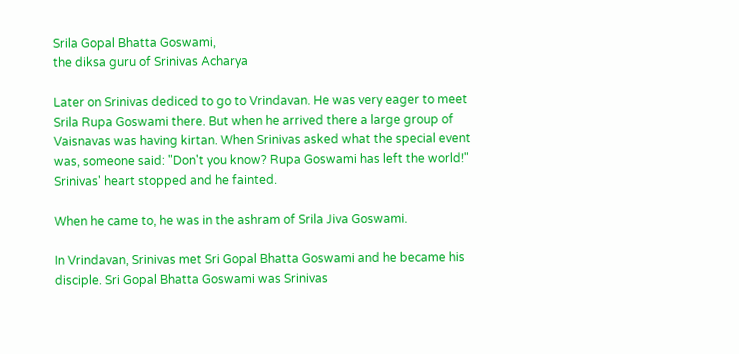Srila Gopal Bhatta Goswami,
the diksa guru of Srinivas Acharya

Later on Srinivas dediced to go to Vrindavan. He was very eager to meet Srila Rupa Goswami there. But when he arrived there a large group of Vaisnavas was having kirtan. When Srinivas asked what the special event was, someone said: "Don't you know? Rupa Goswami has left the world!" Srinivas' heart stopped and he fainted.

When he came to, he was in the ashram of Srila Jiva Goswami.

In Vrindavan, Srinivas met Sri Gopal Bhatta Goswami and he became his disciple. Sri Gopal Bhatta Goswami was Srinivas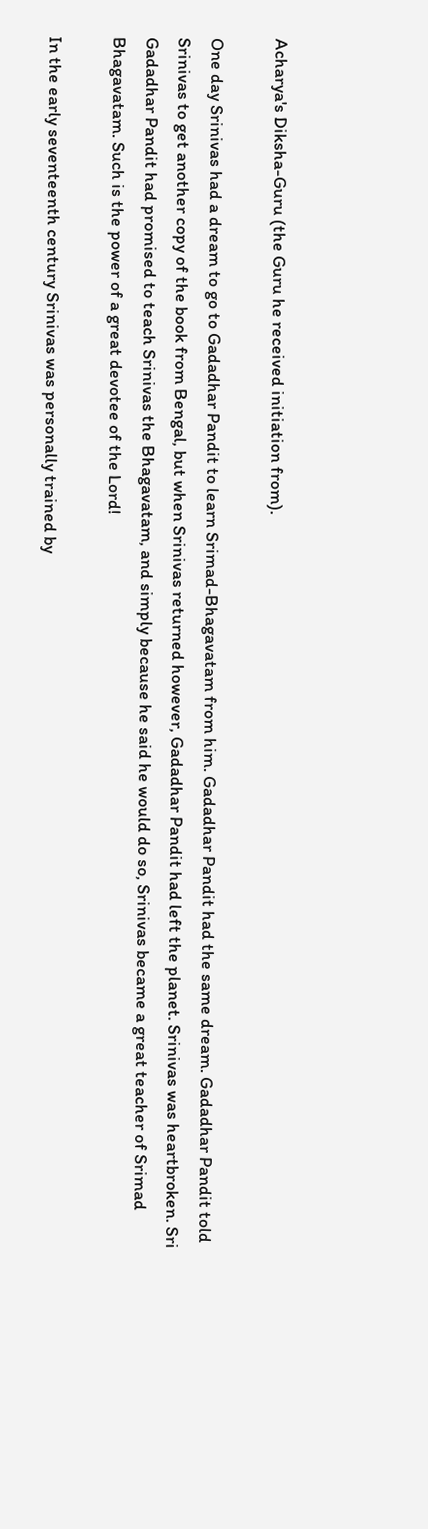Acharya's Diksha-Guru (the Guru he received initiation from).

One day Srinivas had a dream to go to Gadadhar Pandit to learn Srimad-Bhagavatam from him. Gadadhar Pandit had the same dream. Gadadhar Pandit told Srinivas to get another copy of the book from Bengal, but when Srinivas returned however, Gadadhar Pandit had left the planet. Srinivas was heartbroken. Sri Gadadhar Pandit had promised to teach Srinivas the Bhagavatam, and simply because he said he would do so, Srinivas became a great teacher of Srimad Bhagavatam. Such is the power of a great devotee of the Lord!

In the early seventeenth century Srinivas was personally trained by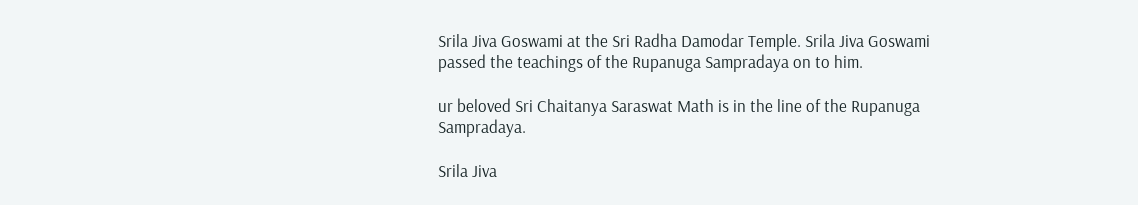Srila Jiva Goswami at the Sri Radha Damodar Temple. Srila Jiva Goswami passed the teachings of the Rupanuga Sampradaya on to him.

ur beloved Sri Chaitanya Saraswat Math is in the line of the Rupanuga Sampradaya.

Srila Jiva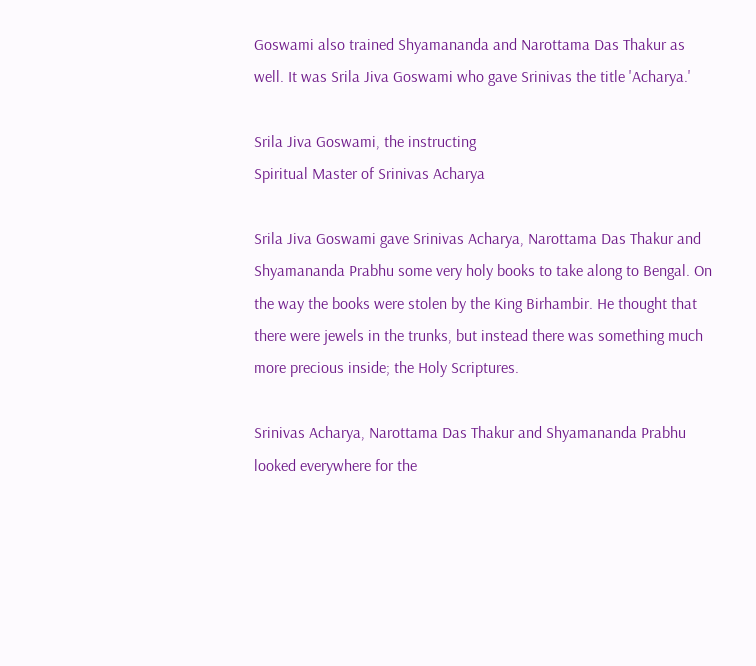Goswami also trained Shyamananda and Narottama Das Thakur as well. It was Srila Jiva Goswami who gave Srinivas the title 'Acharya.'

Srila Jiva Goswami, the instructing
Spiritual Master of Srinivas Acharya

Srila Jiva Goswami gave Srinivas Acharya, Narottama Das Thakur and Shyamananda Prabhu some very holy books to take along to Bengal. On the way the books were stolen by the King Birhambir. He thought that there were jewels in the trunks, but instead there was something much more precious inside; the Holy Scriptures.

Srinivas Acharya, Narottama Das Thakur and Shyamananda Prabhu looked everywhere for the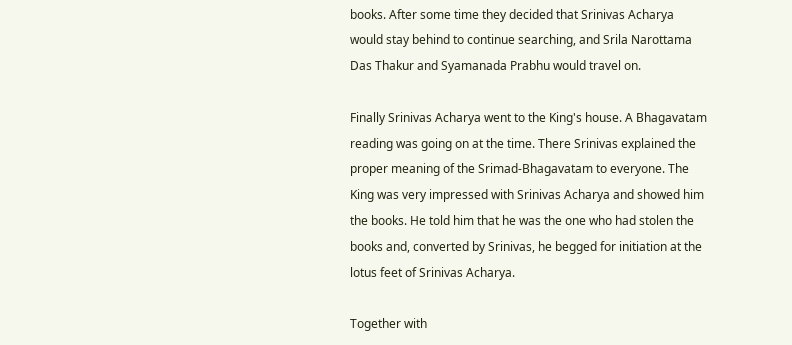books. After some time they decided that Srinivas Acharya would stay behind to continue searching, and Srila Narottama Das Thakur and Syamanada Prabhu would travel on.

Finally Srinivas Acharya went to the King's house. A Bhagavatam reading was going on at the time. There Srinivas explained the proper meaning of the Srimad-Bhagavatam to everyone. The King was very impressed with Srinivas Acharya and showed him the books. He told him that he was the one who had stolen the books and, converted by Srinivas, he begged for initiation at the lotus feet of Srinivas Acharya.

Together with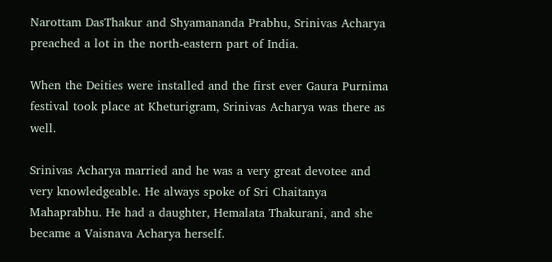Narottam DasThakur and Shyamananda Prabhu, Srinivas Acharya preached a lot in the north-eastern part of India.

When the Deities were installed and the first ever Gaura Purnima festival took place at Kheturigram, Srinivas Acharya was there as well.

Srinivas Acharya married and he was a very great devotee and very knowledgeable. He always spoke of Sri Chaitanya Mahaprabhu. He had a daughter, Hemalata Thakurani, and she became a Vaisnava Acharya herself.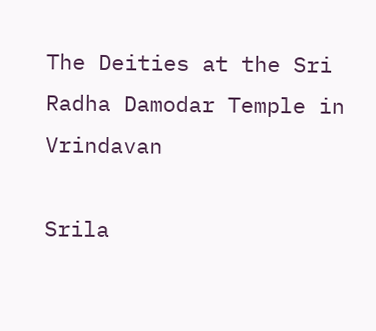The Deities at the Sri Radha Damodar Temple in Vrindavan

Srila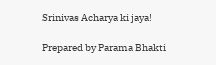Srinivas Acharya ki jaya!

Prepared by Parama Bhakti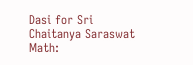Dasi for Sri Chaitanya Saraswat Math: